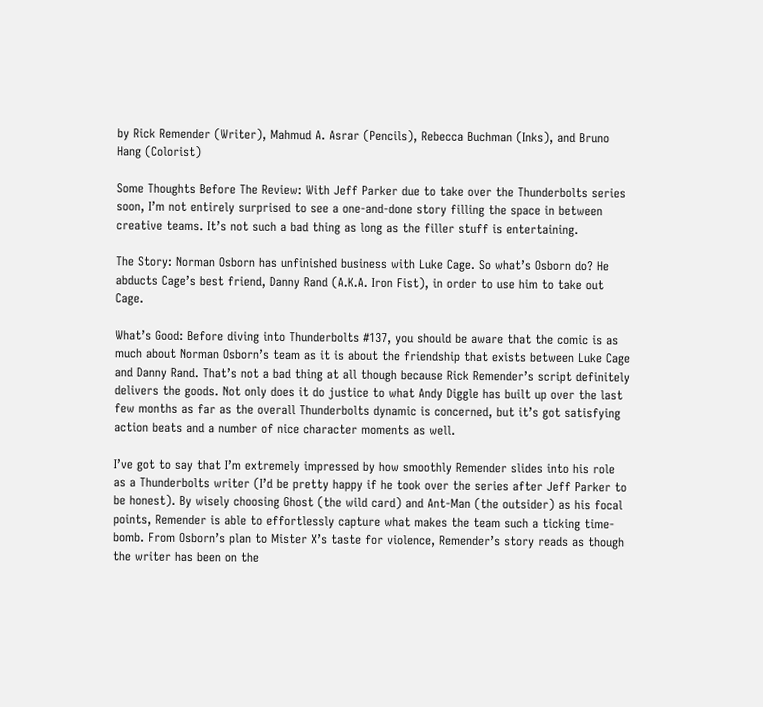by Rick Remender (Writer), Mahmud A. Asrar (Pencils), Rebecca Buchman (Inks), and Bruno Hang (Colorist)

Some Thoughts Before The Review: With Jeff Parker due to take over the Thunderbolts series soon, I’m not entirely surprised to see a one-and-done story filling the space in between creative teams. It’s not such a bad thing as long as the filler stuff is entertaining.

The Story: Norman Osborn has unfinished business with Luke Cage. So what’s Osborn do? He abducts Cage’s best friend, Danny Rand (A.K.A. Iron Fist), in order to use him to take out Cage.

What’s Good: Before diving into Thunderbolts #137, you should be aware that the comic is as much about Norman Osborn’s team as it is about the friendship that exists between Luke Cage and Danny Rand. That’s not a bad thing at all though because Rick Remender’s script definitely delivers the goods. Not only does it do justice to what Andy Diggle has built up over the last few months as far as the overall Thunderbolts dynamic is concerned, but it’s got satisfying action beats and a number of nice character moments as well.

I’ve got to say that I’m extremely impressed by how smoothly Remender slides into his role as a Thunderbolts writer (I’d be pretty happy if he took over the series after Jeff Parker to be honest). By wisely choosing Ghost (the wild card) and Ant-Man (the outsider) as his focal points, Remender is able to effortlessly capture what makes the team such a ticking time-bomb. From Osborn’s plan to Mister X’s taste for violence, Remender’s story reads as though the writer has been on the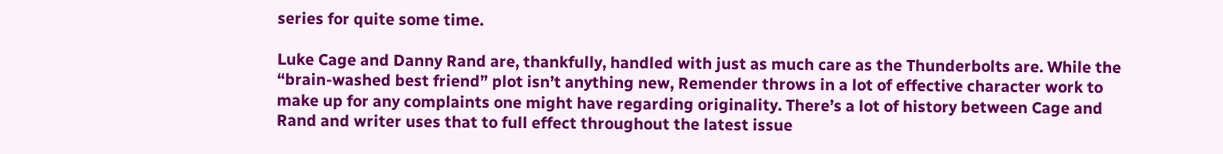series for quite some time.

Luke Cage and Danny Rand are, thankfully, handled with just as much care as the Thunderbolts are. While the “brain-washed best friend” plot isn’t anything new, Remender throws in a lot of effective character work to make up for any complaints one might have regarding originality. There’s a lot of history between Cage and Rand and writer uses that to full effect throughout the latest issue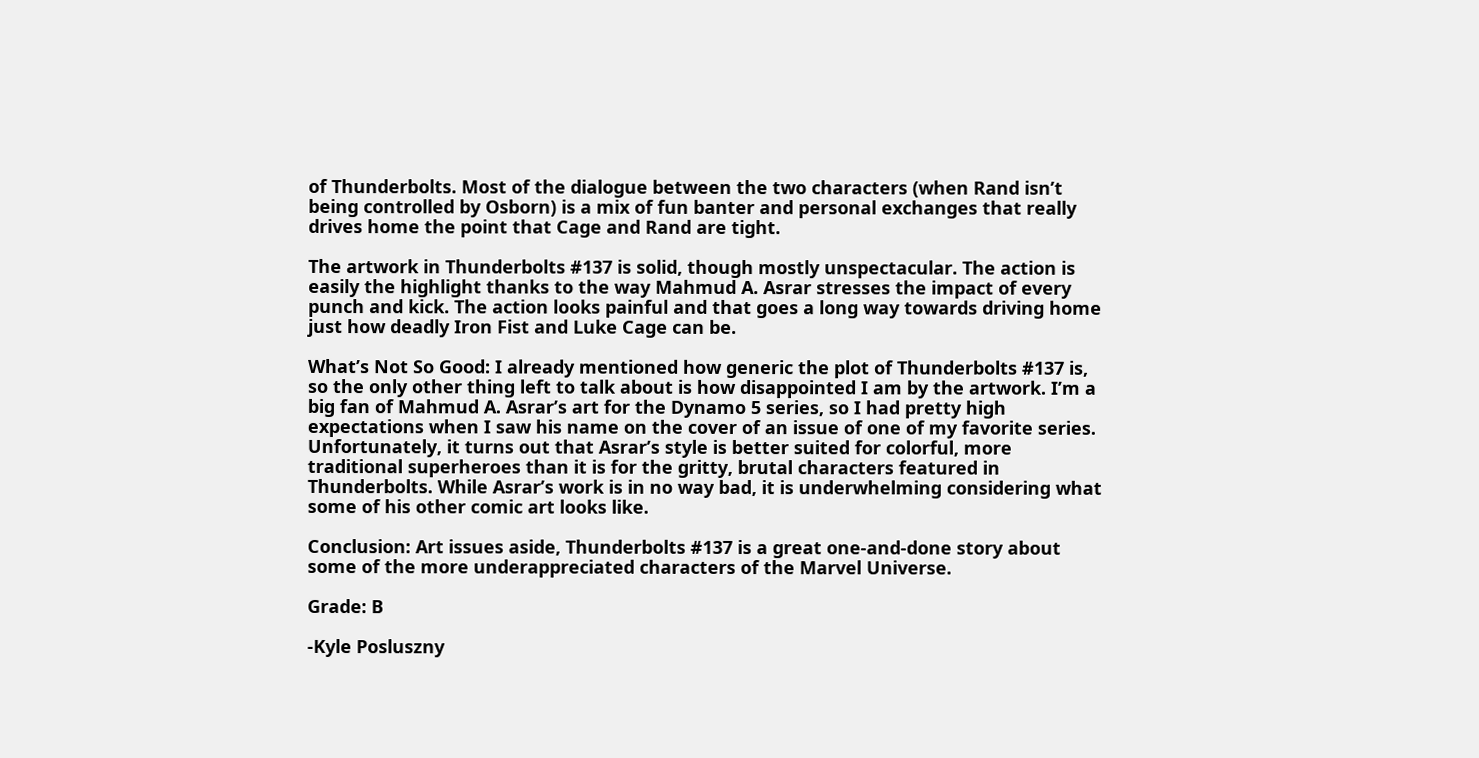of Thunderbolts. Most of the dialogue between the two characters (when Rand isn’t being controlled by Osborn) is a mix of fun banter and personal exchanges that really drives home the point that Cage and Rand are tight.

The artwork in Thunderbolts #137 is solid, though mostly unspectacular. The action is easily the highlight thanks to the way Mahmud A. Asrar stresses the impact of every punch and kick. The action looks painful and that goes a long way towards driving home just how deadly Iron Fist and Luke Cage can be.

What’s Not So Good: I already mentioned how generic the plot of Thunderbolts #137 is, so the only other thing left to talk about is how disappointed I am by the artwork. I’m a big fan of Mahmud A. Asrar’s art for the Dynamo 5 series, so I had pretty high expectations when I saw his name on the cover of an issue of one of my favorite series. Unfortunately, it turns out that Asrar’s style is better suited for colorful, more traditional superheroes than it is for the gritty, brutal characters featured in Thunderbolts. While Asrar’s work is in no way bad, it is underwhelming considering what some of his other comic art looks like.

Conclusion: Art issues aside, Thunderbolts #137 is a great one-and-done story about some of the more underappreciated characters of the Marvel Universe.

Grade: B

-Kyle Posluszny